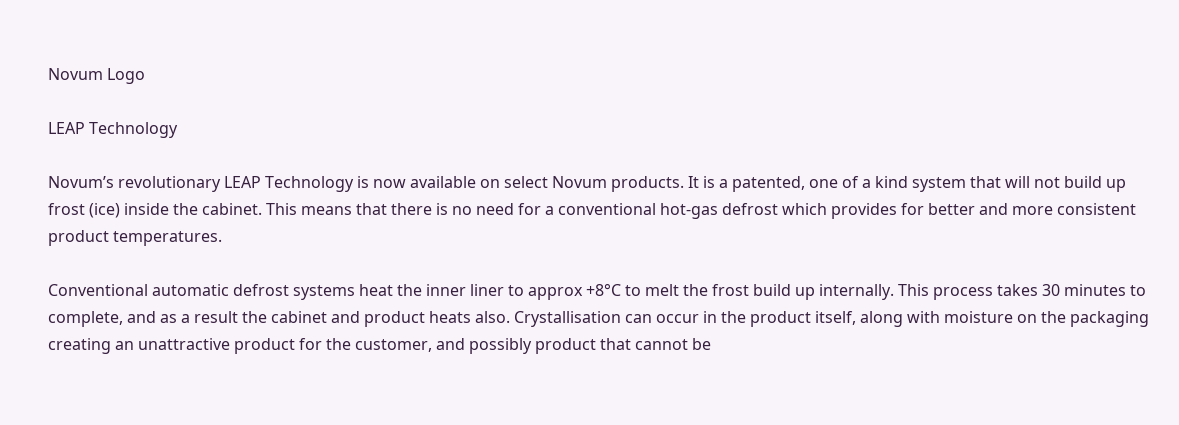Novum Logo

LEAP Technology

Novum’s revolutionary LEAP Technology is now available on select Novum products. It is a patented, one of a kind system that will not build up frost (ice) inside the cabinet. This means that there is no need for a conventional hot-gas defrost which provides for better and more consistent product temperatures.

Conventional automatic defrost systems heat the inner liner to approx +8°C to melt the frost build up internally. This process takes 30 minutes to complete, and as a result the cabinet and product heats also. Crystallisation can occur in the product itself, along with moisture on the packaging creating an unattractive product for the customer, and possibly product that cannot be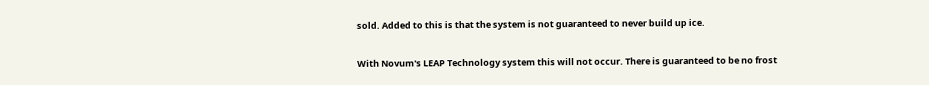sold. Added to this is that the system is not guaranteed to never build up ice.

With Novum's LEAP Technology system this will not occur. There is guaranteed to be no frost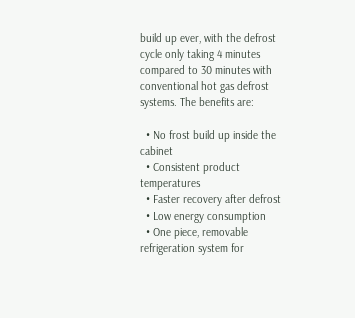build up ever, with the defrost cycle only taking 4 minutes compared to 30 minutes with conventional hot gas defrost systems. The benefits are:

  • No frost build up inside the cabinet
  • Consistent product temperatures
  • Faster recovery after defrost
  • Low energy consumption
  • One piece, removable refrigeration system for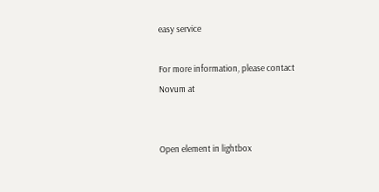easy service

For more information, please contact Novum at


Open element in lightbox